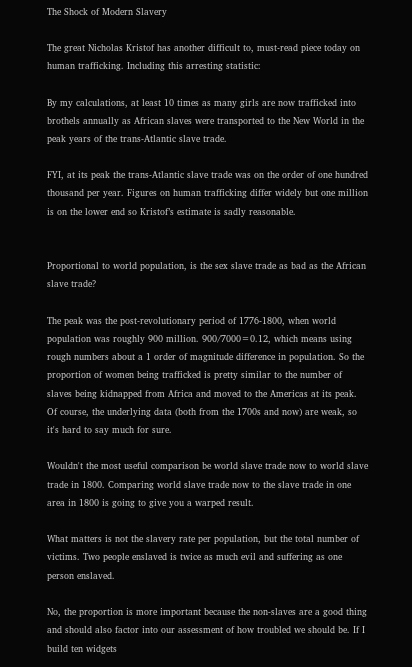The Shock of Modern Slavery

The great Nicholas Kristof has another difficult to, must-read piece today on human trafficking. Including this arresting statistic:

By my calculations, at least 10 times as many girls are now trafficked into brothels annually as African slaves were transported to the New World in the peak years of the trans-Atlantic slave trade.

FYI, at its peak the trans-Atlantic slave trade was on the order of one hundred thousand per year. Figures on human trafficking differ widely but one million is on the lower end so Kristof’s estimate is sadly reasonable.


Proportional to world population, is the sex slave trade as bad as the African slave trade?

The peak was the post-revolutionary period of 1776-1800, when world population was roughly 900 million. 900/7000=0.12, which means using rough numbers about a 1 order of magnitude difference in population. So the proportion of women being trafficked is pretty similar to the number of slaves being kidnapped from Africa and moved to the Americas at its peak. Of course, the underlying data (both from the 1700s and now) are weak, so it's hard to say much for sure.

Wouldn't the most useful comparison be world slave trade now to world slave trade in 1800. Comparing world slave trade now to the slave trade in one area in 1800 is going to give you a warped result.

What matters is not the slavery rate per population, but the total number of victims. Two people enslaved is twice as much evil and suffering as one person enslaved.

No, the proportion is more important because the non-slaves are a good thing and should also factor into our assessment of how troubled we should be. If I build ten widgets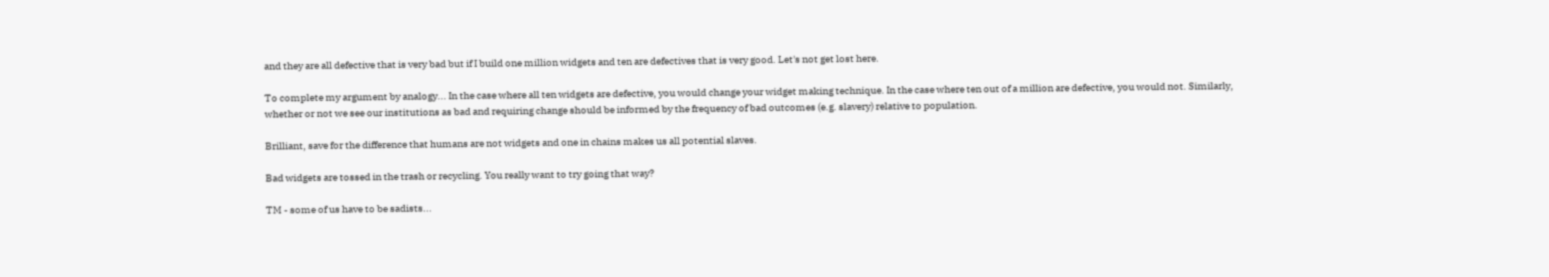and they are all defective that is very bad but if I build one million widgets and ten are defectives that is very good. Let's not get lost here.

To complete my argument by analogy... In the case where all ten widgets are defective, you would change your widget making technique. In the case where ten out of a million are defective, you would not. Similarly, whether or not we see our institutions as bad and requiring change should be informed by the frequency of bad outcomes (e.g. slavery) relative to population.

Brilliant, save for the difference that humans are not widgets and one in chains makes us all potential slaves.

Bad widgets are tossed in the trash or recycling. You really want to try going that way?

TM - some of us have to be sadists...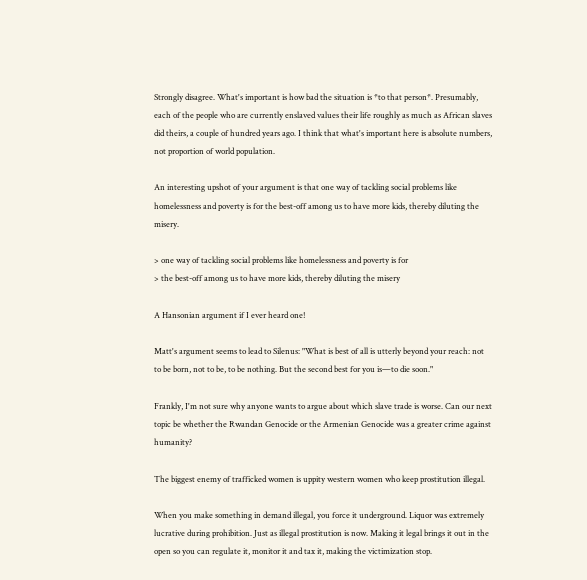Strongly disagree. What's important is how bad the situation is *to that person*. Presumably, each of the people who are currently enslaved values their life roughly as much as African slaves did theirs, a couple of hundred years ago. I think that what's important here is absolute numbers, not proportion of world population.

An interesting upshot of your argument is that one way of tackling social problems like homelessness and poverty is for the best-off among us to have more kids, thereby diluting the misery.

> one way of tackling social problems like homelessness and poverty is for
> the best-off among us to have more kids, thereby diluting the misery

A Hansonian argument if I ever heard one!

Matt's argument seems to lead to Silenus: "What is best of all is utterly beyond your reach: not to be born, not to be, to be nothing. But the second best for you is—to die soon."

Frankly, I'm not sure why anyone wants to argue about which slave trade is worse. Can our next topic be whether the Rwandan Genocide or the Armenian Genocide was a greater crime against humanity?

The biggest enemy of trafficked women is uppity western women who keep prostitution illegal.

When you make something in demand illegal, you force it underground. Liquor was extremely lucrative during prohibition. Just as illegal prostitution is now. Making it legal brings it out in the open so you can regulate it, monitor it and tax it, making the victimization stop.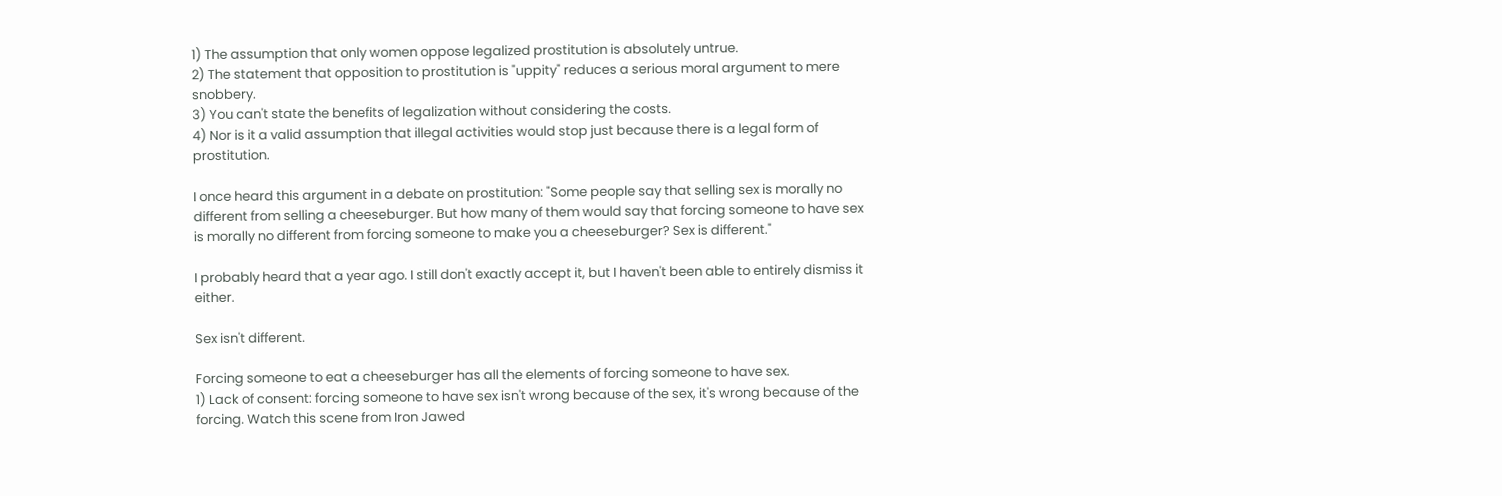1) The assumption that only women oppose legalized prostitution is absolutely untrue.
2) The statement that opposition to prostitution is "uppity" reduces a serious moral argument to mere snobbery.
3) You can't state the benefits of legalization without considering the costs.
4) Nor is it a valid assumption that illegal activities would stop just because there is a legal form of prostitution.

I once heard this argument in a debate on prostitution: "Some people say that selling sex is morally no different from selling a cheeseburger. But how many of them would say that forcing someone to have sex is morally no different from forcing someone to make you a cheeseburger? Sex is different."

I probably heard that a year ago. I still don't exactly accept it, but I haven't been able to entirely dismiss it either.

Sex isn't different.

Forcing someone to eat a cheeseburger has all the elements of forcing someone to have sex.
1) Lack of consent: forcing someone to have sex isn't wrong because of the sex, it's wrong because of the forcing. Watch this scene from Iron Jawed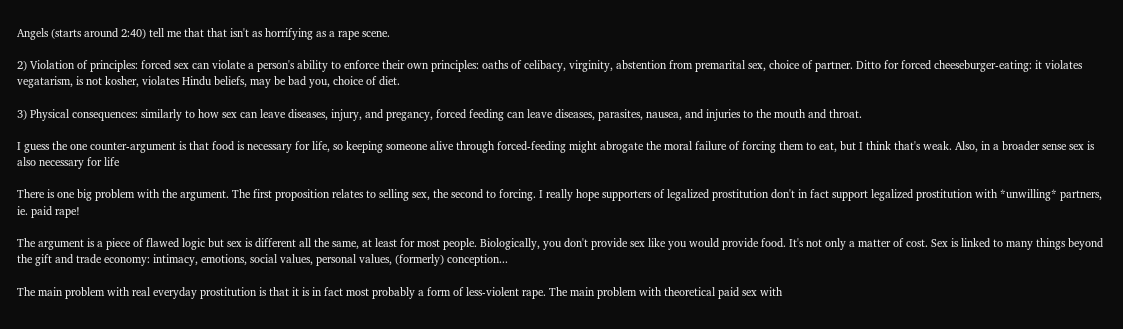Angels (starts around 2:40) tell me that that isn't as horrifying as a rape scene.

2) Violation of principles: forced sex can violate a person's ability to enforce their own principles: oaths of celibacy, virginity, abstention from premarital sex, choice of partner. Ditto for forced cheeseburger-eating: it violates vegatarism, is not kosher, violates Hindu beliefs, may be bad you, choice of diet.

3) Physical consequences: similarly to how sex can leave diseases, injury, and pregancy, forced feeding can leave diseases, parasites, nausea, and injuries to the mouth and throat.

I guess the one counter-argument is that food is necessary for life, so keeping someone alive through forced-feeding might abrogate the moral failure of forcing them to eat, but I think that's weak. Also, in a broader sense sex is also necessary for life

There is one big problem with the argument. The first proposition relates to selling sex, the second to forcing. I really hope supporters of legalized prostitution don't in fact support legalized prostitution with *unwilling* partners, ie. paid rape!

The argument is a piece of flawed logic but sex is different all the same, at least for most people. Biologically, you don't provide sex like you would provide food. It's not only a matter of cost. Sex is linked to many things beyond the gift and trade economy: intimacy, emotions, social values, personal values, (formerly) conception...

The main problem with real everyday prostitution is that it is in fact most probably a form of less-violent rape. The main problem with theoretical paid sex with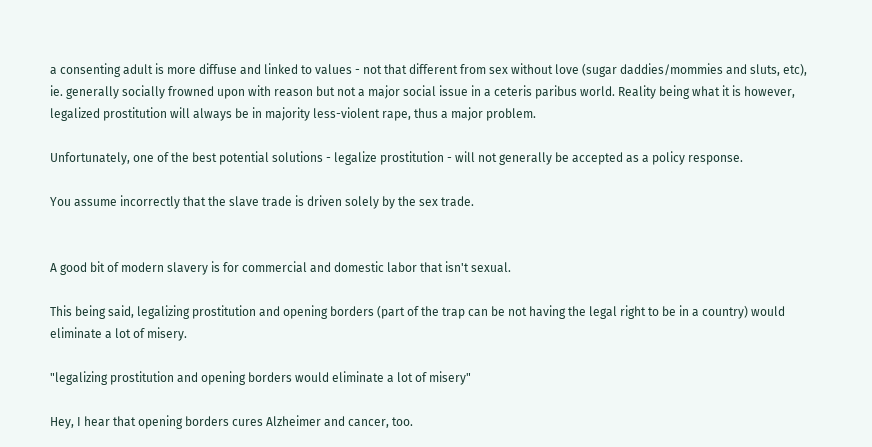a consenting adult is more diffuse and linked to values - not that different from sex without love (sugar daddies/mommies and sluts, etc), ie. generally socially frowned upon with reason but not a major social issue in a ceteris paribus world. Reality being what it is however, legalized prostitution will always be in majority less-violent rape, thus a major problem.

Unfortunately, one of the best potential solutions - legalize prostitution - will not generally be accepted as a policy response.

You assume incorrectly that the slave trade is driven solely by the sex trade.


A good bit of modern slavery is for commercial and domestic labor that isn't sexual.

This being said, legalizing prostitution and opening borders (part of the trap can be not having the legal right to be in a country) would eliminate a lot of misery.

"legalizing prostitution and opening borders would eliminate a lot of misery"

Hey, I hear that opening borders cures Alzheimer and cancer, too.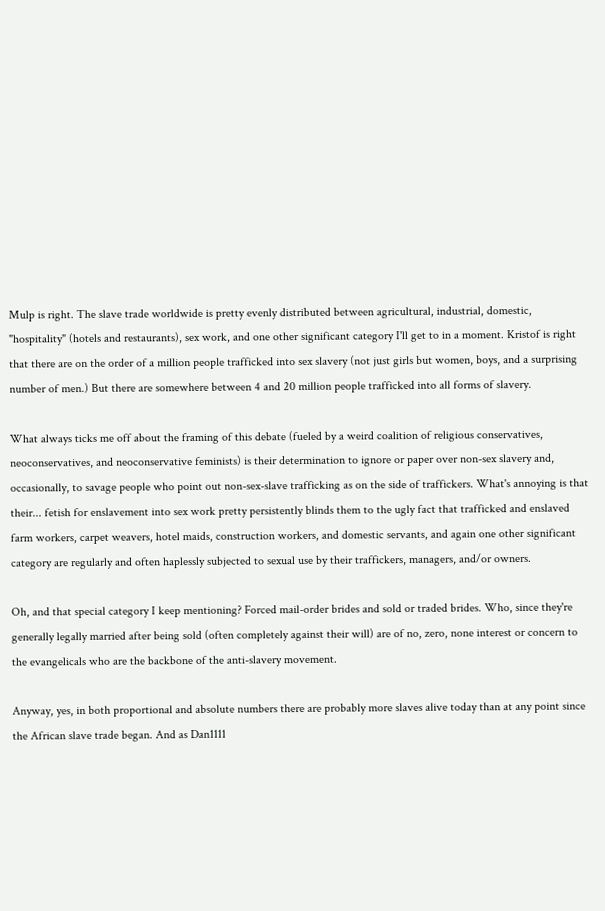Mulp is right. The slave trade worldwide is pretty evenly distributed between agricultural, industrial, domestic, "hospitality" (hotels and restaurants), sex work, and one other significant category I'll get to in a moment. Kristof is right that there are on the order of a million people trafficked into sex slavery (not just girls but women, boys, and a surprising number of men.) But there are somewhere between 4 and 20 million people trafficked into all forms of slavery.

What always ticks me off about the framing of this debate (fueled by a weird coalition of religious conservatives, neoconservatives, and neoconservative feminists) is their determination to ignore or paper over non-sex slavery and, occasionally, to savage people who point out non-sex-slave trafficking as on the side of traffickers. What's annoying is that their... fetish for enslavement into sex work pretty persistently blinds them to the ugly fact that trafficked and enslaved farm workers, carpet weavers, hotel maids, construction workers, and domestic servants, and again one other significant category are regularly and often haplessly subjected to sexual use by their traffickers, managers, and/or owners.

Oh, and that special category I keep mentioning? Forced mail-order brides and sold or traded brides. Who, since they're generally legally married after being sold (often completely against their will) are of no, zero, none interest or concern to the evangelicals who are the backbone of the anti-slavery movement.

Anyway, yes, in both proportional and absolute numbers there are probably more slaves alive today than at any point since the African slave trade began. And as Dan1111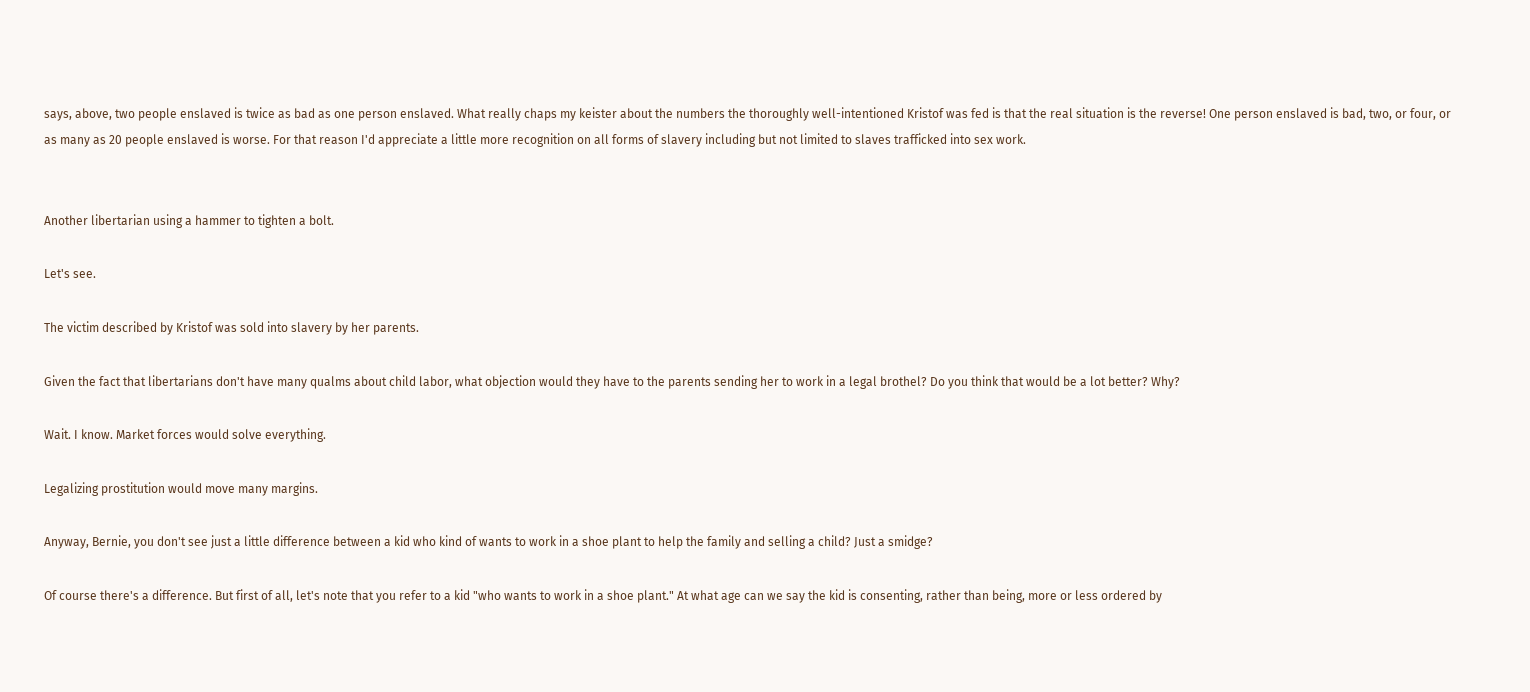says, above, two people enslaved is twice as bad as one person enslaved. What really chaps my keister about the numbers the thoroughly well-intentioned Kristof was fed is that the real situation is the reverse! One person enslaved is bad, two, or four, or as many as 20 people enslaved is worse. For that reason I'd appreciate a little more recognition on all forms of slavery including but not limited to slaves trafficked into sex work.


Another libertarian using a hammer to tighten a bolt.

Let's see.

The victim described by Kristof was sold into slavery by her parents.

Given the fact that libertarians don't have many qualms about child labor, what objection would they have to the parents sending her to work in a legal brothel? Do you think that would be a lot better? Why?

Wait. I know. Market forces would solve everything.

Legalizing prostitution would move many margins.

Anyway, Bernie, you don't see just a little difference between a kid who kind of wants to work in a shoe plant to help the family and selling a child? Just a smidge?

Of course there's a difference. But first of all, let's note that you refer to a kid "who wants to work in a shoe plant." At what age can we say the kid is consenting, rather than being, more or less ordered by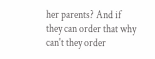her parents? And if they can order that why can't they order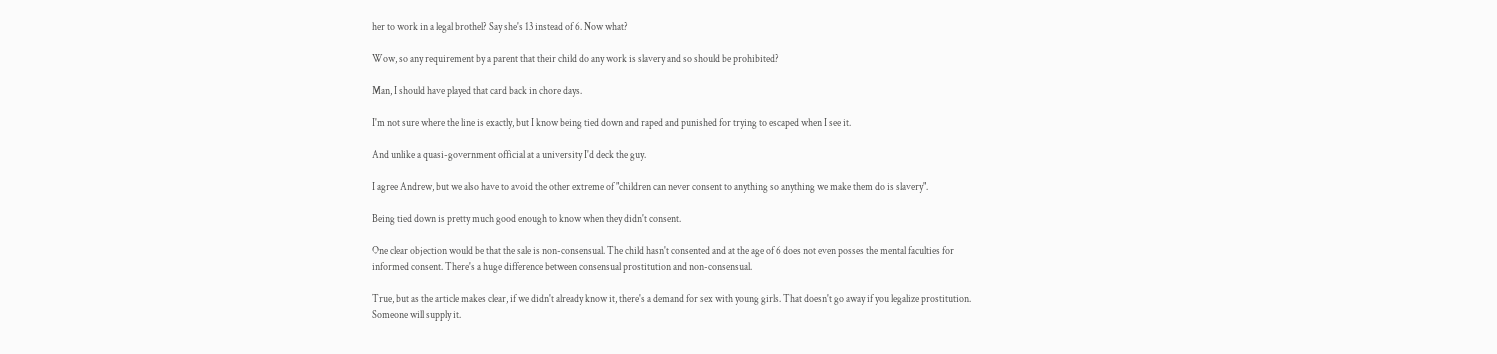her to work in a legal brothel? Say she's 13 instead of 6. Now what?

Wow, so any requirement by a parent that their child do any work is slavery and so should be prohibited?

Man, I should have played that card back in chore days.

I'm not sure where the line is exactly, but I know being tied down and raped and punished for trying to escaped when I see it.

And unlike a quasi-government official at a university I'd deck the guy.

I agree Andrew, but we also have to avoid the other extreme of "children can never consent to anything so anything we make them do is slavery".

Being tied down is pretty much good enough to know when they didn't consent.

One clear objection would be that the sale is non-consensual. The child hasn't consented and at the age of 6 does not even posses the mental faculties for informed consent. There's a huge difference between consensual prostitution and non-consensual.

True, but as the article makes clear, if we didn't already know it, there's a demand for sex with young girls. That doesn't go away if you legalize prostitution. Someone will supply it.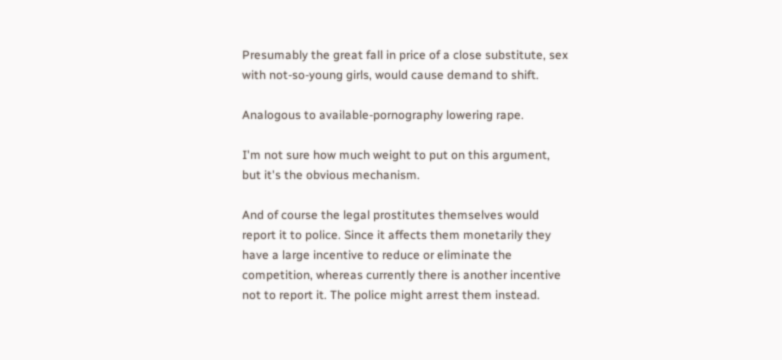Presumably the great fall in price of a close substitute, sex with not-so-young girls, would cause demand to shift.

Analogous to available-pornography lowering rape.

I'm not sure how much weight to put on this argument, but it's the obvious mechanism.

And of course the legal prostitutes themselves would report it to police. Since it affects them monetarily they have a large incentive to reduce or eliminate the competition, whereas currently there is another incentive not to report it. The police might arrest them instead.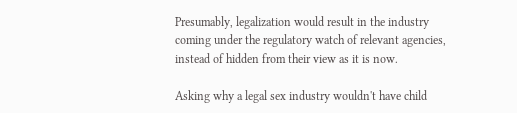Presumably, legalization would result in the industry coming under the regulatory watch of relevant agencies, instead of hidden from their view as it is now.

Asking why a legal sex industry wouldn't have child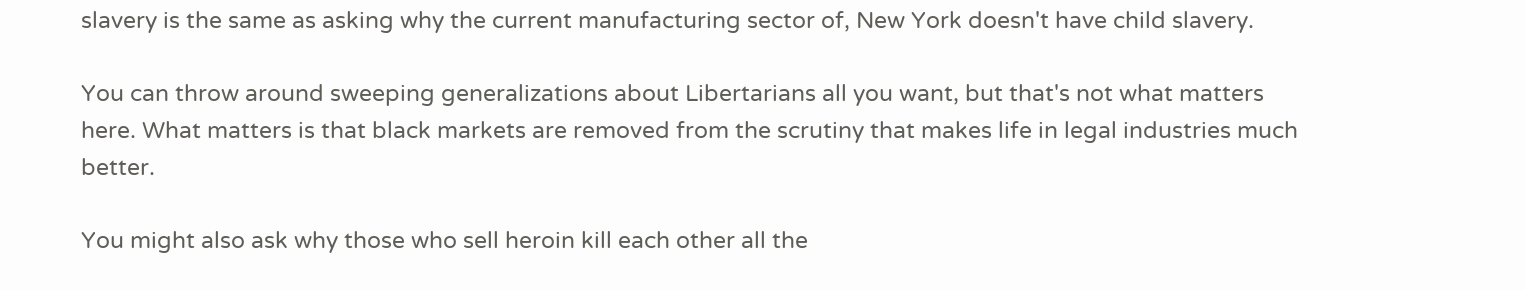slavery is the same as asking why the current manufacturing sector of, New York doesn't have child slavery.

You can throw around sweeping generalizations about Libertarians all you want, but that's not what matters here. What matters is that black markets are removed from the scrutiny that makes life in legal industries much better.

You might also ask why those who sell heroin kill each other all the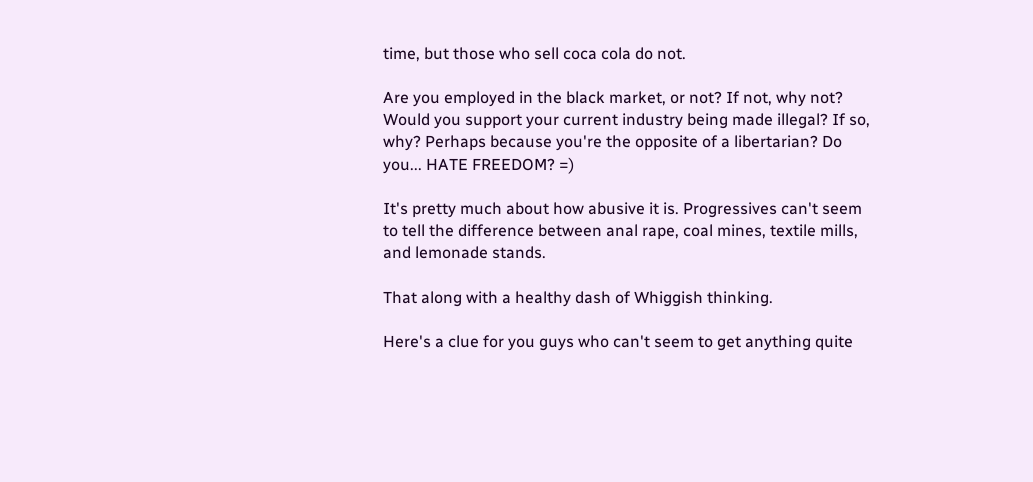time, but those who sell coca cola do not.

Are you employed in the black market, or not? If not, why not? Would you support your current industry being made illegal? If so, why? Perhaps because you're the opposite of a libertarian? Do you... HATE FREEDOM? =)

It's pretty much about how abusive it is. Progressives can't seem to tell the difference between anal rape, coal mines, textile mills, and lemonade stands.

That along with a healthy dash of Whiggish thinking.

Here's a clue for you guys who can't seem to get anything quite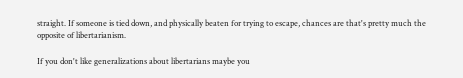straight. If someone is tied down, and physically beaten for trying to escape, chances are that's pretty much the opposite of libertarianism.

If you don't like generalizations about libertarians maybe you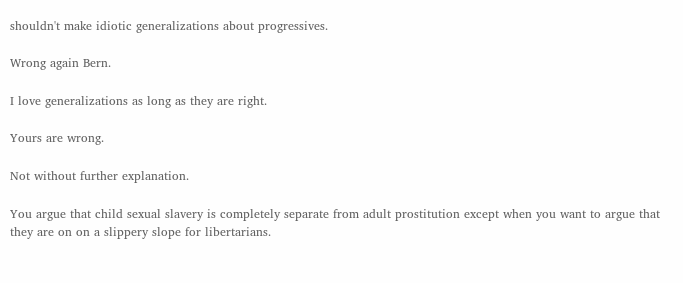shouldn't make idiotic generalizations about progressives.

Wrong again Bern.

I love generalizations as long as they are right.

Yours are wrong.

Not without further explanation.

You argue that child sexual slavery is completely separate from adult prostitution except when you want to argue that they are on on a slippery slope for libertarians.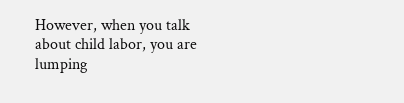However, when you talk about child labor, you are lumping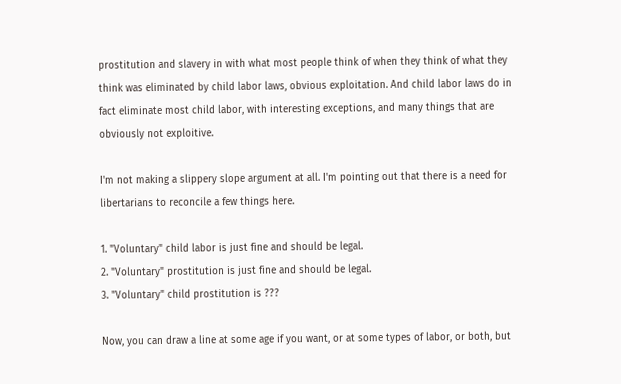prostitution and slavery in with what most people think of when they think of what they think was eliminated by child labor laws, obvious exploitation. And child labor laws do in fact eliminate most child labor, with interesting exceptions, and many things that are obviously not exploitive.

I'm not making a slippery slope argument at all. I'm pointing out that there is a need for libertarians to reconcile a few things here.

1. "Voluntary" child labor is just fine and should be legal.
2. "Voluntary" prostitution is just fine and should be legal.
3. "Voluntary" child prostitution is ???

Now, you can draw a line at some age if you want, or at some types of labor, or both, but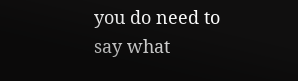you do need to say what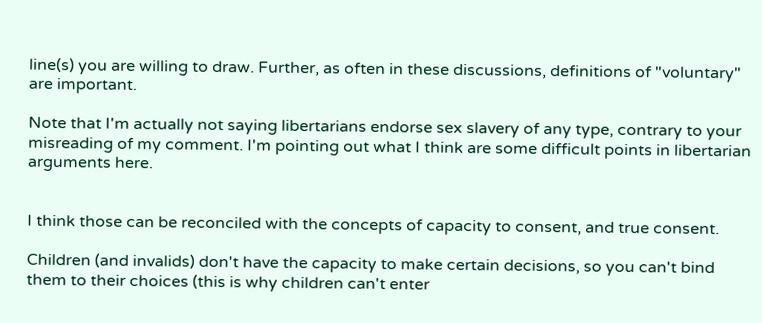line(s) you are willing to draw. Further, as often in these discussions, definitions of "voluntary" are important.

Note that I'm actually not saying libertarians endorse sex slavery of any type, contrary to your misreading of my comment. I'm pointing out what I think are some difficult points in libertarian arguments here.


I think those can be reconciled with the concepts of capacity to consent, and true consent.

Children (and invalids) don't have the capacity to make certain decisions, so you can't bind them to their choices (this is why children can't enter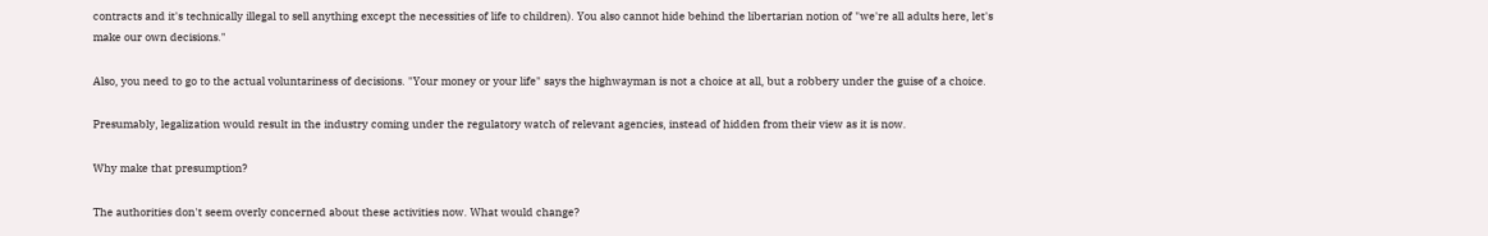contracts and it's technically illegal to sell anything except the necessities of life to children). You also cannot hide behind the libertarian notion of "we're all adults here, let's make our own decisions."

Also, you need to go to the actual voluntariness of decisions. "Your money or your life" says the highwayman is not a choice at all, but a robbery under the guise of a choice.

Presumably, legalization would result in the industry coming under the regulatory watch of relevant agencies, instead of hidden from their view as it is now.

Why make that presumption?

The authorities don't seem overly concerned about these activities now. What would change?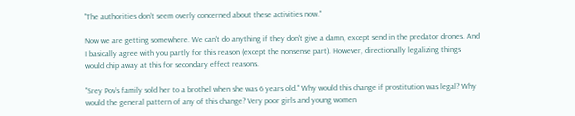"The authorities don’t seem overly concerned about these activities now."

Now we are getting somewhere. We can't do anything if they don't give a damn, except send in the predator drones. And I basically agree with you partly for this reason (except the nonsense part). However, directionally legalizing things would chip away at this for secondary effect reasons.

"Srey Pov’s family sold her to a brothel when she was 6 years old." Why would this change if prostitution was legal? Why would the general pattern of any of this change? Very poor girls and young women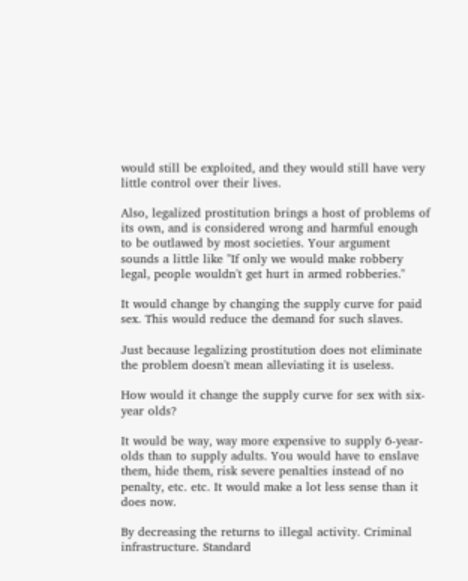would still be exploited, and they would still have very little control over their lives.

Also, legalized prostitution brings a host of problems of its own, and is considered wrong and harmful enough to be outlawed by most societies. Your argument sounds a little like "If only we would make robbery legal, people wouldn't get hurt in armed robberies."

It would change by changing the supply curve for paid sex. This would reduce the demand for such slaves.

Just because legalizing prostitution does not eliminate the problem doesn't mean alleviating it is useless.

How would it change the supply curve for sex with six-year olds?

It would be way, way more expensive to supply 6-year-olds than to supply adults. You would have to enslave them, hide them, risk severe penalties instead of no penalty, etc. etc. It would make a lot less sense than it does now.

By decreasing the returns to illegal activity. Criminal infrastructure. Standard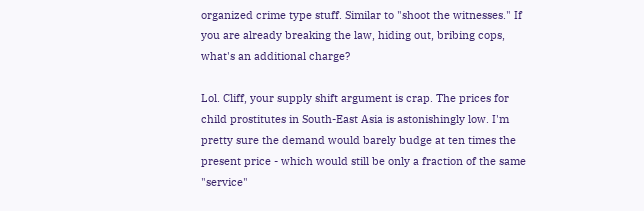organized crime type stuff. Similar to "shoot the witnesses." If you are already breaking the law, hiding out, bribing cops, what's an additional charge?

Lol. Cliff, your supply shift argument is crap. The prices for child prostitutes in South-East Asia is astonishingly low. I'm pretty sure the demand would barely budge at ten times the present price - which would still be only a fraction of the same "service"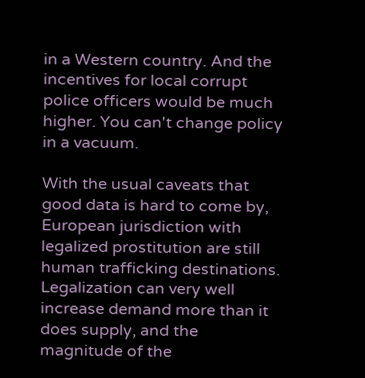in a Western country. And the incentives for local corrupt police officers would be much higher. You can't change policy in a vacuum.

With the usual caveats that good data is hard to come by, European jurisdiction with legalized prostitution are still human trafficking destinations. Legalization can very well increase demand more than it does supply, and the magnitude of the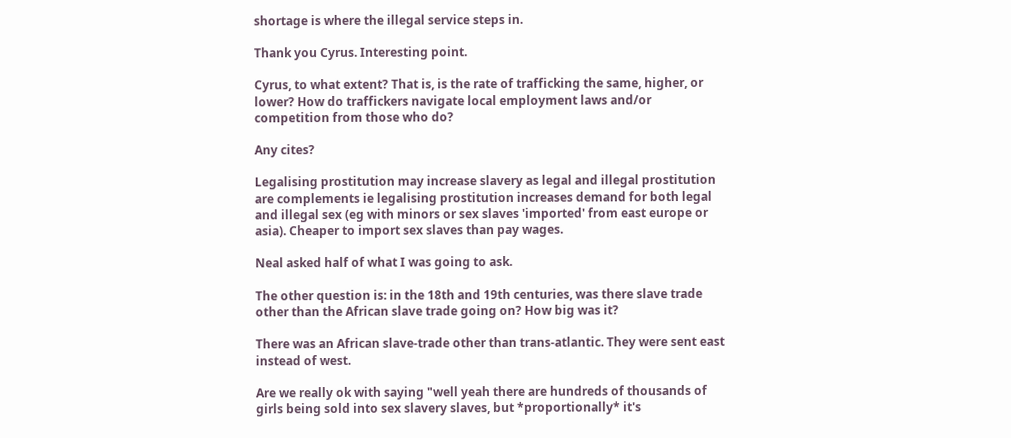shortage is where the illegal service steps in.

Thank you Cyrus. Interesting point.

Cyrus, to what extent? That is, is the rate of trafficking the same, higher, or lower? How do traffickers navigate local employment laws and/or competition from those who do?

Any cites?

Legalising prostitution may increase slavery as legal and illegal prostitution are complements ie legalising prostitution increases demand for both legal and illegal sex (eg with minors or sex slaves 'imported' from east europe or asia). Cheaper to import sex slaves than pay wages.

Neal asked half of what I was going to ask.

The other question is: in the 18th and 19th centuries, was there slave trade other than the African slave trade going on? How big was it?

There was an African slave-trade other than trans-atlantic. They were sent east instead of west.

Are we really ok with saying "well yeah there are hundreds of thousands of girls being sold into sex slavery slaves, but *proportionally* it's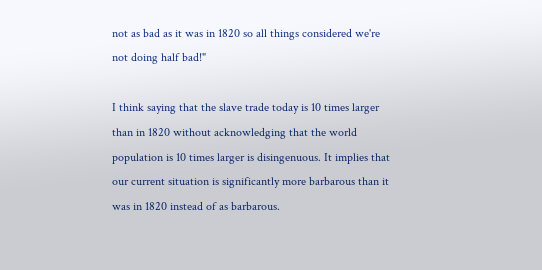not as bad as it was in 1820 so all things considered we're not doing half bad!"

I think saying that the slave trade today is 10 times larger than in 1820 without acknowledging that the world population is 10 times larger is disingenuous. It implies that our current situation is significantly more barbarous than it was in 1820 instead of as barbarous.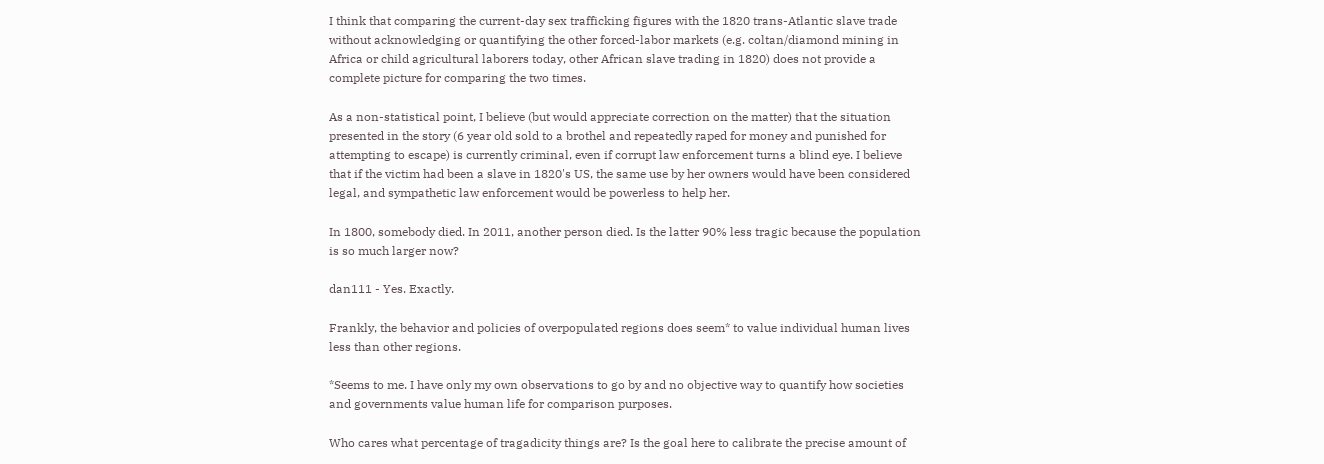I think that comparing the current-day sex trafficking figures with the 1820 trans-Atlantic slave trade without acknowledging or quantifying the other forced-labor markets (e.g. coltan/diamond mining in Africa or child agricultural laborers today, other African slave trading in 1820) does not provide a complete picture for comparing the two times.

As a non-statistical point, I believe (but would appreciate correction on the matter) that the situation presented in the story (6 year old sold to a brothel and repeatedly raped for money and punished for attempting to escape) is currently criminal, even if corrupt law enforcement turns a blind eye. I believe that if the victim had been a slave in 1820's US, the same use by her owners would have been considered legal, and sympathetic law enforcement would be powerless to help her.

In 1800, somebody died. In 2011, another person died. Is the latter 90% less tragic because the population is so much larger now?

dan111 - Yes. Exactly.

Frankly, the behavior and policies of overpopulated regions does seem* to value individual human lives less than other regions.

*Seems to me. I have only my own observations to go by and no objective way to quantify how societies and governments value human life for comparison purposes.

Who cares what percentage of tragadicity things are? Is the goal here to calibrate the precise amount of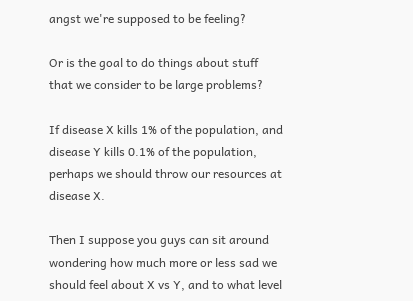angst we're supposed to be feeling?

Or is the goal to do things about stuff that we consider to be large problems?

If disease X kills 1% of the population, and disease Y kills 0.1% of the population, perhaps we should throw our resources at disease X.

Then I suppose you guys can sit around wondering how much more or less sad we should feel about X vs Y, and to what level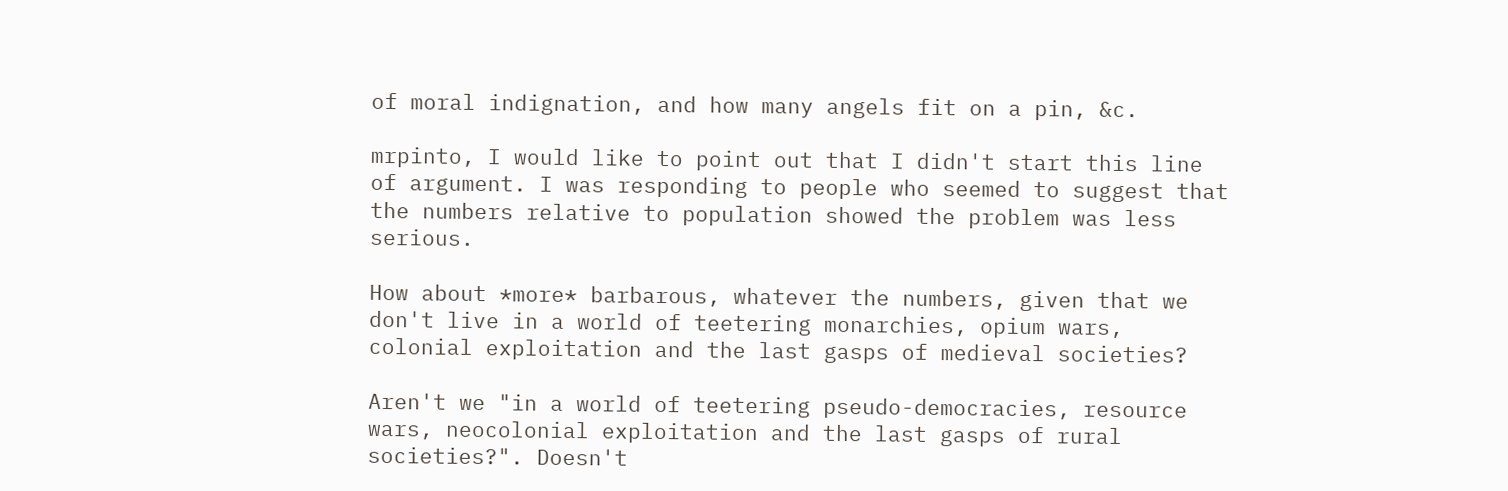of moral indignation, and how many angels fit on a pin, &c.

mrpinto, I would like to point out that I didn't start this line of argument. I was responding to people who seemed to suggest that the numbers relative to population showed the problem was less serious.

How about *more* barbarous, whatever the numbers, given that we don't live in a world of teetering monarchies, opium wars, colonial exploitation and the last gasps of medieval societies?

Aren't we "in a world of teetering pseudo-democracies, resource wars, neocolonial exploitation and the last gasps of rural societies?". Doesn't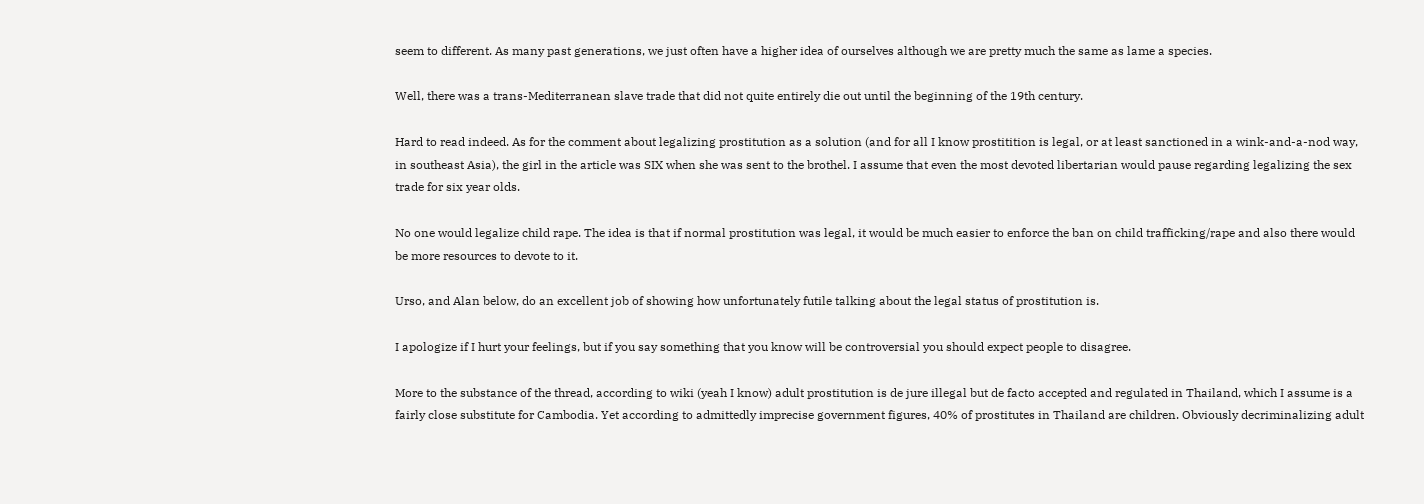seem to different. As many past generations, we just often have a higher idea of ourselves although we are pretty much the same as lame a species.

Well, there was a trans-Mediterranean slave trade that did not quite entirely die out until the beginning of the 19th century.

Hard to read indeed. As for the comment about legalizing prostitution as a solution (and for all I know prostitition is legal, or at least sanctioned in a wink-and-a-nod way, in southeast Asia), the girl in the article was SIX when she was sent to the brothel. I assume that even the most devoted libertarian would pause regarding legalizing the sex trade for six year olds.

No one would legalize child rape. The idea is that if normal prostitution was legal, it would be much easier to enforce the ban on child trafficking/rape and also there would be more resources to devote to it.

Urso, and Alan below, do an excellent job of showing how unfortunately futile talking about the legal status of prostitution is.

I apologize if I hurt your feelings, but if you say something that you know will be controversial you should expect people to disagree.

More to the substance of the thread, according to wiki (yeah I know) adult prostitution is de jure illegal but de facto accepted and regulated in Thailand, which I assume is a fairly close substitute for Cambodia. Yet according to admittedly imprecise government figures, 40% of prostitutes in Thailand are children. Obviously decriminalizing adult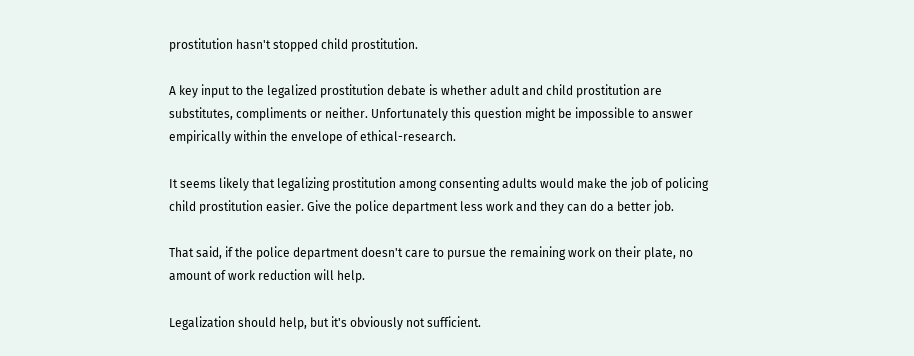prostitution hasn't stopped child prostitution.

A key input to the legalized prostitution debate is whether adult and child prostitution are substitutes, compliments or neither. Unfortunately this question might be impossible to answer empirically within the envelope of ethical-research.

It seems likely that legalizing prostitution among consenting adults would make the job of policing child prostitution easier. Give the police department less work and they can do a better job.

That said, if the police department doesn't care to pursue the remaining work on their plate, no amount of work reduction will help.

Legalization should help, but it's obviously not sufficient.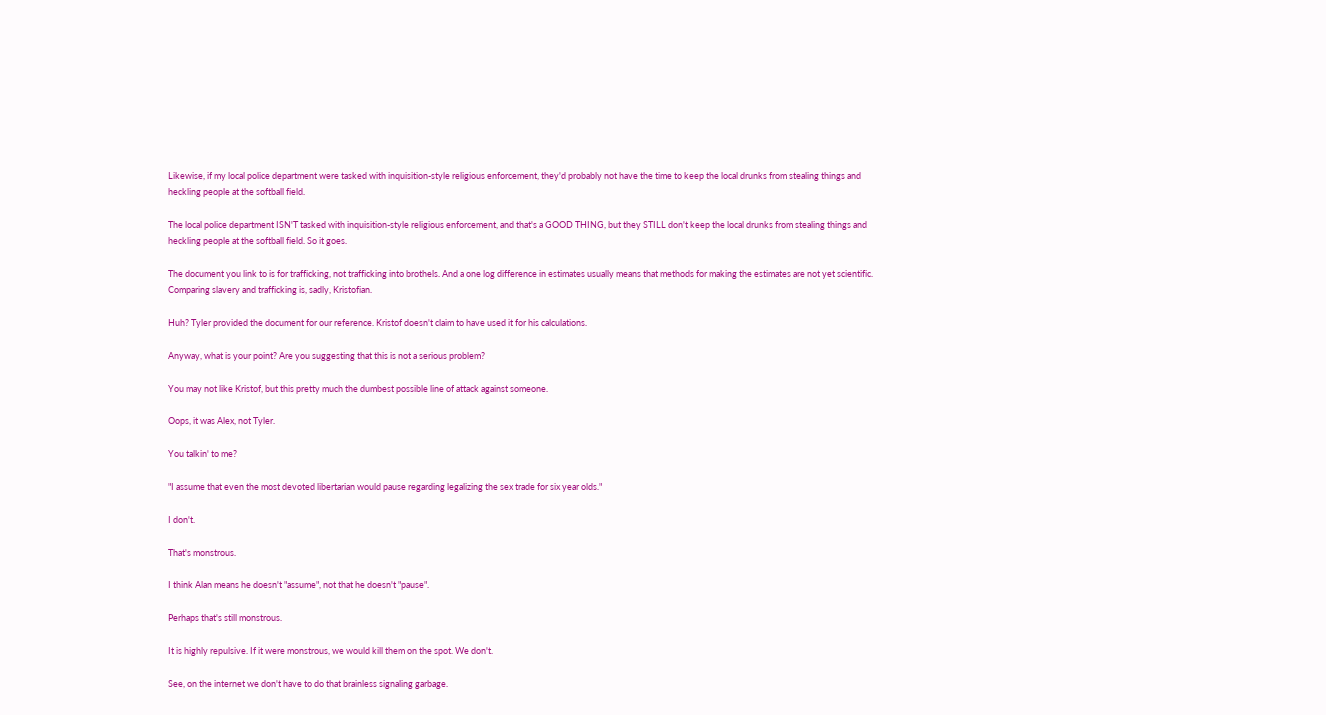Likewise, if my local police department were tasked with inquisition-style religious enforcement, they'd probably not have the time to keep the local drunks from stealing things and heckling people at the softball field.

The local police department ISN'T tasked with inquisition-style religious enforcement, and that's a GOOD THING, but they STILL don't keep the local drunks from stealing things and heckling people at the softball field. So it goes.

The document you link to is for trafficking, not trafficking into brothels. And a one log difference in estimates usually means that methods for making the estimates are not yet scientific. Comparing slavery and trafficking is, sadly, Kristofian.

Huh? Tyler provided the document for our reference. Kristof doesn't claim to have used it for his calculations.

Anyway, what is your point? Are you suggesting that this is not a serious problem?

You may not like Kristof, but this pretty much the dumbest possible line of attack against someone.

Oops, it was Alex, not Tyler.

You talkin' to me?

"I assume that even the most devoted libertarian would pause regarding legalizing the sex trade for six year olds."

I don't.

That's monstrous.

I think Alan means he doesn't "assume", not that he doesn't "pause".

Perhaps that's still monstrous.

It is highly repulsive. If it were monstrous, we would kill them on the spot. We don't.

See, on the internet we don't have to do that brainless signaling garbage.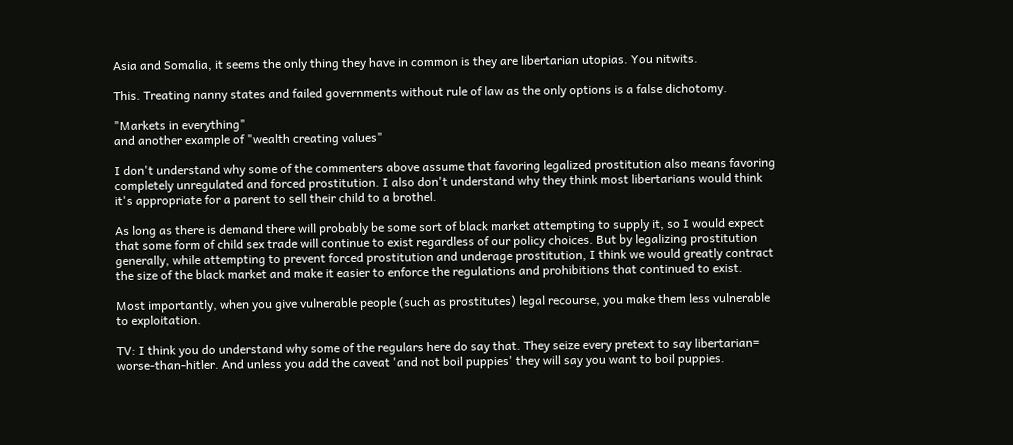Asia and Somalia, it seems the only thing they have in common is they are libertarian utopias. You nitwits.

This. Treating nanny states and failed governments without rule of law as the only options is a false dichotomy.

"Markets in everything"
and another example of "wealth creating values"

I don't understand why some of the commenters above assume that favoring legalized prostitution also means favoring completely unregulated and forced prostitution. I also don't understand why they think most libertarians would think it's appropriate for a parent to sell their child to a brothel.

As long as there is demand there will probably be some sort of black market attempting to supply it, so I would expect that some form of child sex trade will continue to exist regardless of our policy choices. But by legalizing prostitution generally, while attempting to prevent forced prostitution and underage prostitution, I think we would greatly contract the size of the black market and make it easier to enforce the regulations and prohibitions that continued to exist.

Most importantly, when you give vulnerable people (such as prostitutes) legal recourse, you make them less vulnerable to exploitation.

TV: I think you do understand why some of the regulars here do say that. They seize every pretext to say libertarian= worse-than-hitler. And unless you add the caveat 'and not boil puppies' they will say you want to boil puppies.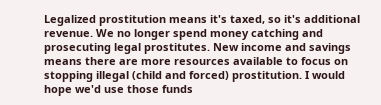Legalized prostitution means it's taxed, so it's additional revenue. We no longer spend money catching and prosecuting legal prostitutes. New income and savings means there are more resources available to focus on stopping illegal (child and forced) prostitution. I would hope we'd use those funds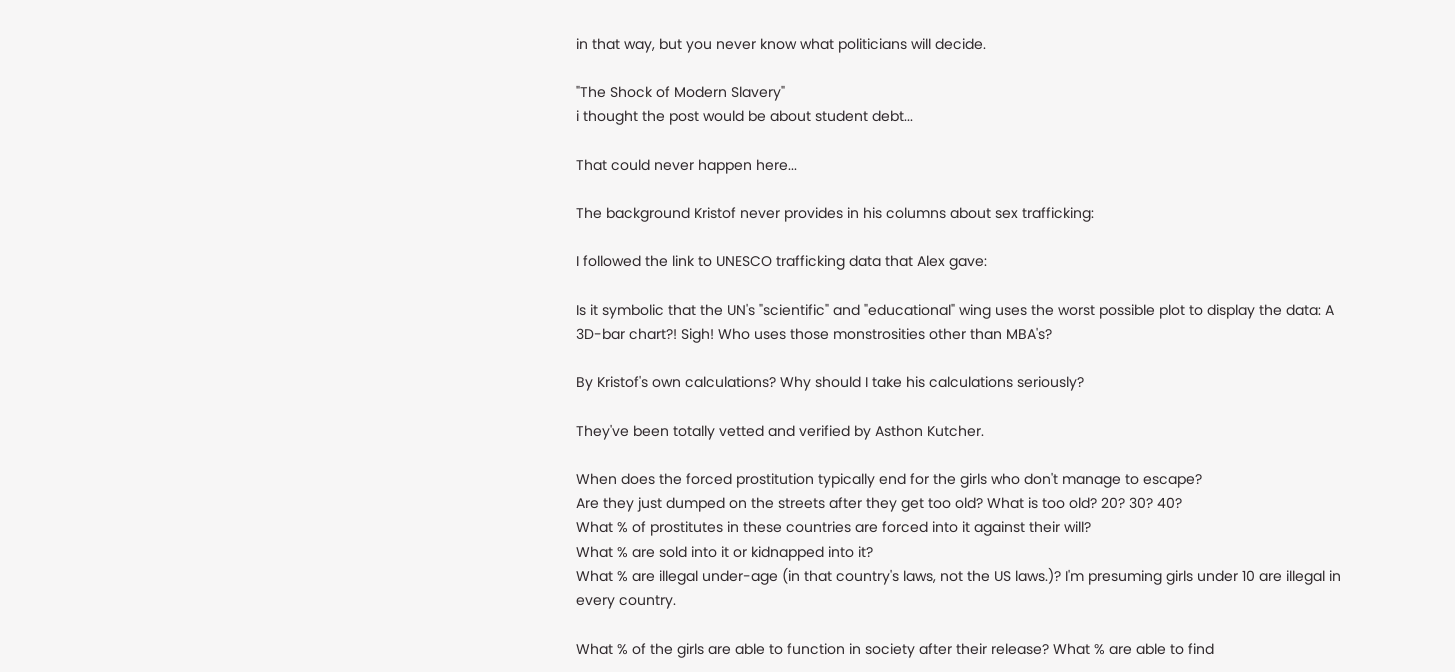in that way, but you never know what politicians will decide.

"The Shock of Modern Slavery"
i thought the post would be about student debt...

That could never happen here...

The background Kristof never provides in his columns about sex trafficking:

I followed the link to UNESCO trafficking data that Alex gave:

Is it symbolic that the UN's "scientific" and "educational" wing uses the worst possible plot to display the data: A 3D-bar chart?! Sigh! Who uses those monstrosities other than MBA's?

By Kristof's own calculations? Why should I take his calculations seriously?

They've been totally vetted and verified by Asthon Kutcher.

When does the forced prostitution typically end for the girls who don't manage to escape?
Are they just dumped on the streets after they get too old? What is too old? 20? 30? 40?
What % of prostitutes in these countries are forced into it against their will?
What % are sold into it or kidnapped into it?
What % are illegal under-age (in that country's laws, not the US laws.)? I'm presuming girls under 10 are illegal in every country.

What % of the girls are able to function in society after their release? What % are able to find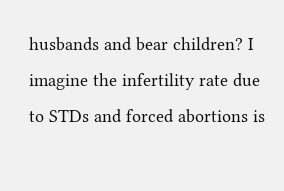husbands and bear children? I imagine the infertility rate due to STDs and forced abortions is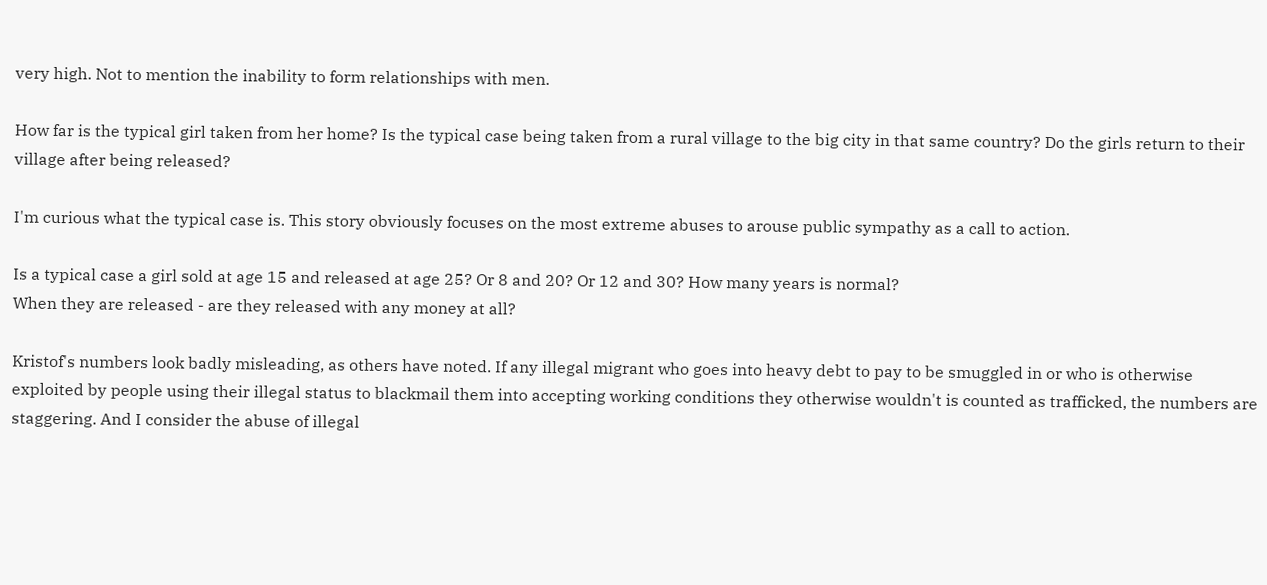very high. Not to mention the inability to form relationships with men.

How far is the typical girl taken from her home? Is the typical case being taken from a rural village to the big city in that same country? Do the girls return to their village after being released?

I'm curious what the typical case is. This story obviously focuses on the most extreme abuses to arouse public sympathy as a call to action.

Is a typical case a girl sold at age 15 and released at age 25? Or 8 and 20? Or 12 and 30? How many years is normal?
When they are released - are they released with any money at all?

Kristof's numbers look badly misleading, as others have noted. If any illegal migrant who goes into heavy debt to pay to be smuggled in or who is otherwise exploited by people using their illegal status to blackmail them into accepting working conditions they otherwise wouldn't is counted as trafficked, the numbers are staggering. And I consider the abuse of illegal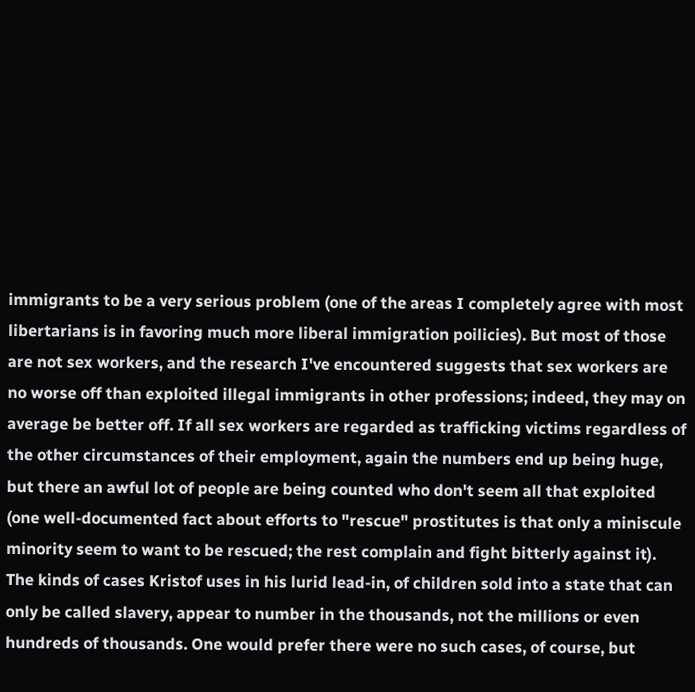immigrants to be a very serious problem (one of the areas I completely agree with most libertarians is in favoring much more liberal immigration poilicies). But most of those are not sex workers, and the research I've encountered suggests that sex workers are no worse off than exploited illegal immigrants in other professions; indeed, they may on average be better off. If all sex workers are regarded as trafficking victims regardless of the other circumstances of their employment, again the numbers end up being huge, but there an awful lot of people are being counted who don't seem all that exploited (one well-documented fact about efforts to "rescue" prostitutes is that only a miniscule minority seem to want to be rescued; the rest complain and fight bitterly against it). The kinds of cases Kristof uses in his lurid lead-in, of children sold into a state that can only be called slavery, appear to number in the thousands, not the millions or even hundreds of thousands. One would prefer there were no such cases, of course, but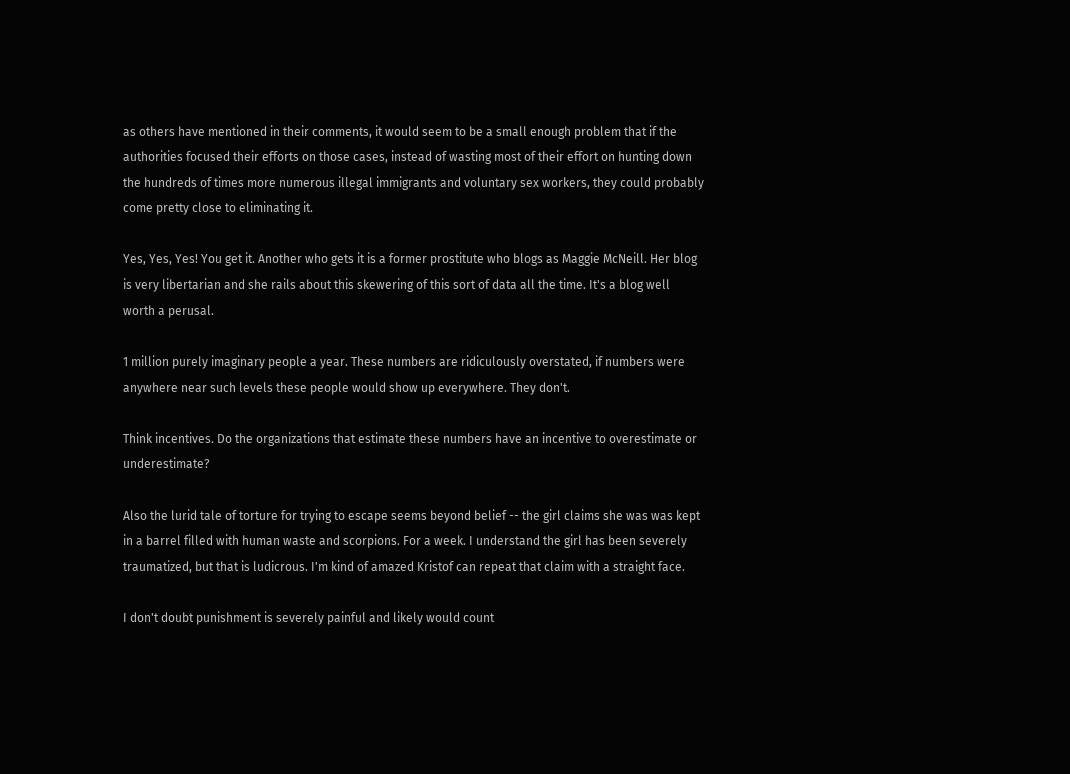as others have mentioned in their comments, it would seem to be a small enough problem that if the authorities focused their efforts on those cases, instead of wasting most of their effort on hunting down the hundreds of times more numerous illegal immigrants and voluntary sex workers, they could probably come pretty close to eliminating it.

Yes, Yes, Yes! You get it. Another who gets it is a former prostitute who blogs as Maggie McNeill. Her blog is very libertarian and she rails about this skewering of this sort of data all the time. It's a blog well worth a perusal.

1 million purely imaginary people a year. These numbers are ridiculously overstated, if numbers were anywhere near such levels these people would show up everywhere. They don't.

Think incentives. Do the organizations that estimate these numbers have an incentive to overestimate or underestimate?

Also the lurid tale of torture for trying to escape seems beyond belief -- the girl claims she was was kept in a barrel filled with human waste and scorpions. For a week. I understand the girl has been severely traumatized, but that is ludicrous. I'm kind of amazed Kristof can repeat that claim with a straight face.

I don't doubt punishment is severely painful and likely would count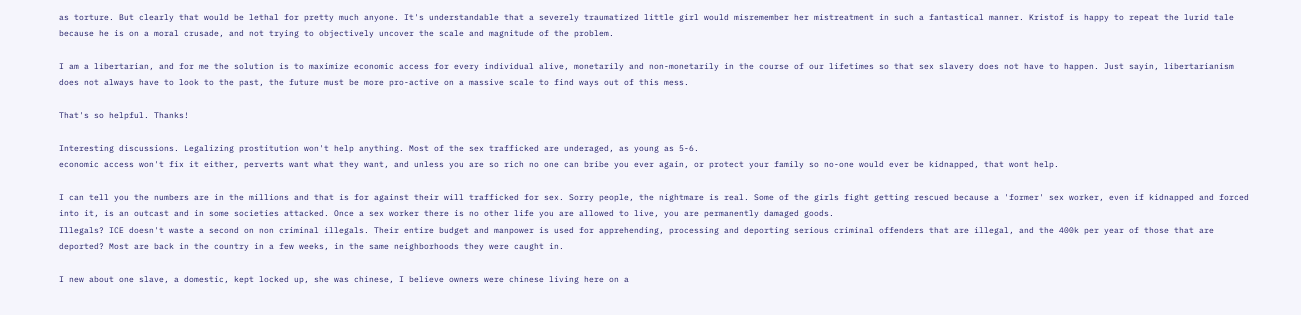as torture. But clearly that would be lethal for pretty much anyone. It's understandable that a severely traumatized little girl would misremember her mistreatment in such a fantastical manner. Kristof is happy to repeat the lurid tale because he is on a moral crusade, and not trying to objectively uncover the scale and magnitude of the problem.

I am a libertarian, and for me the solution is to maximize economic access for every individual alive, monetarily and non-monetarily in the course of our lifetimes so that sex slavery does not have to happen. Just sayin, libertarianism does not always have to look to the past, the future must be more pro-active on a massive scale to find ways out of this mess.

That's so helpful. Thanks!

Interesting discussions. Legalizing prostitution won't help anything. Most of the sex trafficked are underaged, as young as 5-6.
economic access won't fix it either, perverts want what they want, and unless you are so rich no one can bribe you ever again, or protect your family so no-one would ever be kidnapped, that wont help.

I can tell you the numbers are in the millions and that is for against their will trafficked for sex. Sorry people, the nightmare is real. Some of the girls fight getting rescued because a 'former' sex worker, even if kidnapped and forced into it, is an outcast and in some societies attacked. Once a sex worker there is no other life you are allowed to live, you are permanently damaged goods.
Illegals? ICE doesn't waste a second on non criminal illegals. Their entire budget and manpower is used for apprehending, processing and deporting serious criminal offenders that are illegal, and the 400k per year of those that are deported? Most are back in the country in a few weeks, in the same neighborhoods they were caught in.

I new about one slave, a domestic, kept locked up, she was chinese, I believe owners were chinese living here on a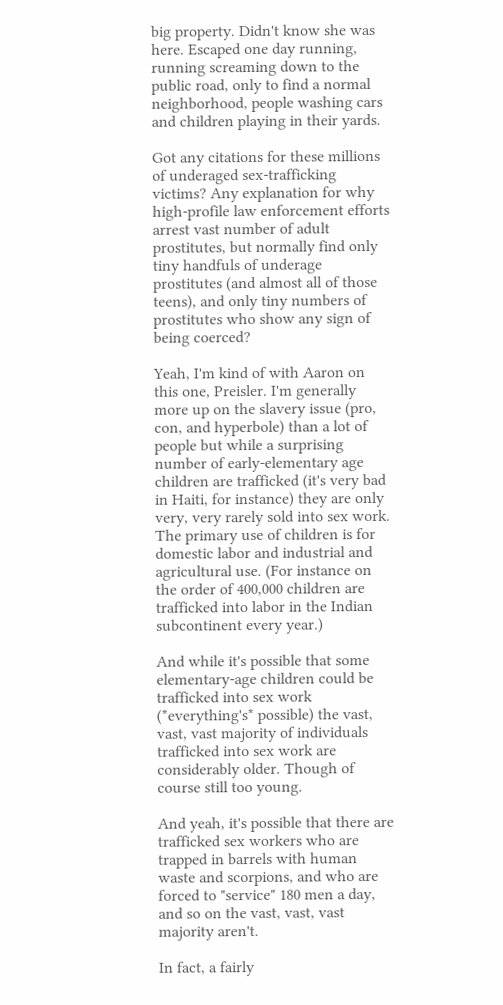big property. Didn't know she was here. Escaped one day running, running screaming down to the public road, only to find a normal neighborhood, people washing cars and children playing in their yards.

Got any citations for these millions of underaged sex-trafficking victims? Any explanation for why high-profile law enforcement efforts arrest vast number of adult prostitutes, but normally find only tiny handfuls of underage prostitutes (and almost all of those teens), and only tiny numbers of prostitutes who show any sign of being coerced?

Yeah, I'm kind of with Aaron on this one, Preisler. I'm generally more up on the slavery issue (pro, con, and hyperbole) than a lot of people but while a surprising number of early-elementary age children are trafficked (it's very bad in Haiti, for instance) they are only very, very rarely sold into sex work. The primary use of children is for domestic labor and industrial and agricultural use. (For instance on the order of 400,000 children are trafficked into labor in the Indian subcontinent every year.)

And while it's possible that some elementary-age children could be trafficked into sex work (*everything's* possible) the vast, vast, vast majority of individuals trafficked into sex work are considerably older. Though of course still too young.

And yeah, it's possible that there are trafficked sex workers who are trapped in barrels with human waste and scorpions, and who are forced to "service" 180 men a day, and so on the vast, vast, vast majority aren't.

In fact, a fairly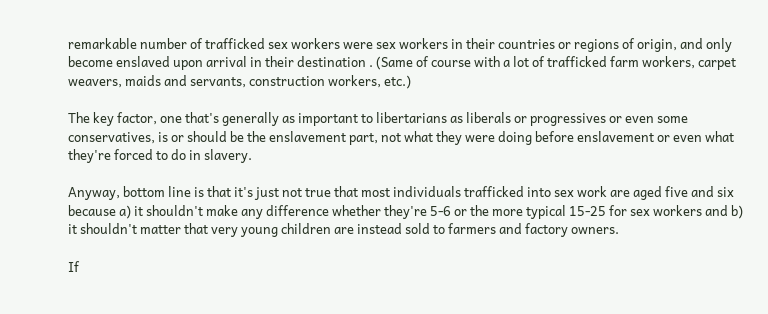remarkable number of trafficked sex workers were sex workers in their countries or regions of origin, and only become enslaved upon arrival in their destination . (Same of course with a lot of trafficked farm workers, carpet weavers, maids and servants, construction workers, etc.)

The key factor, one that's generally as important to libertarians as liberals or progressives or even some conservatives, is or should be the enslavement part, not what they were doing before enslavement or even what they're forced to do in slavery.

Anyway, bottom line is that it's just not true that most individuals trafficked into sex work are aged five and six because a) it shouldn't make any difference whether they're 5-6 or the more typical 15-25 for sex workers and b) it shouldn't matter that very young children are instead sold to farmers and factory owners.

If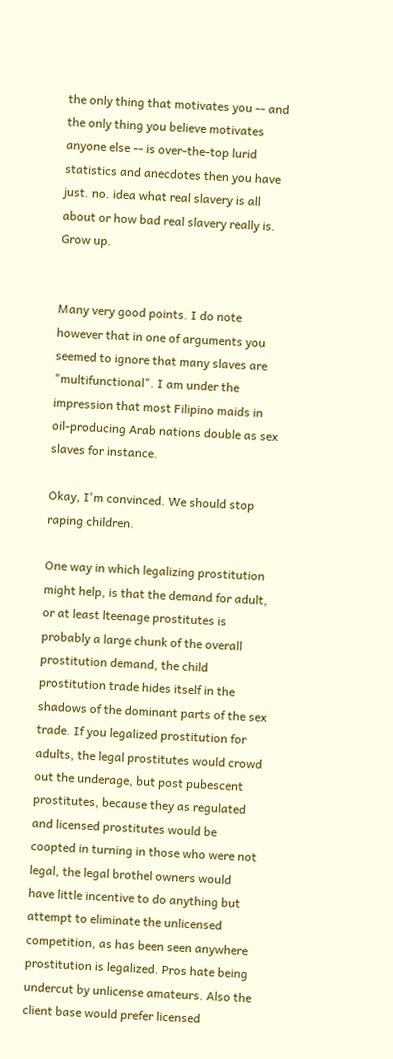the only thing that motivates you -- and the only thing you believe motivates anyone else -- is over-the-top lurid statistics and anecdotes then you have just. no. idea what real slavery is all about or how bad real slavery really is. Grow up.


Many very good points. I do note however that in one of arguments you seemed to ignore that many slaves are "multifunctional". I am under the impression that most Filipino maids in oil-producing Arab nations double as sex slaves for instance.

Okay, I'm convinced. We should stop raping children.

One way in which legalizing prostitution might help, is that the demand for adult, or at least lteenage prostitutes is probably a large chunk of the overall prostitution demand, the child prostitution trade hides itself in the shadows of the dominant parts of the sex trade. If you legalized prostitution for adults, the legal prostitutes would crowd out the underage, but post pubescent prostitutes, because they as regulated and licensed prostitutes would be coopted in turning in those who were not legal, the legal brothel owners would have little incentive to do anything but attempt to eliminate the unlicensed competition, as has been seen anywhere prostitution is legalized. Pros hate being undercut by unlicense amateurs. Also the client base would prefer licensed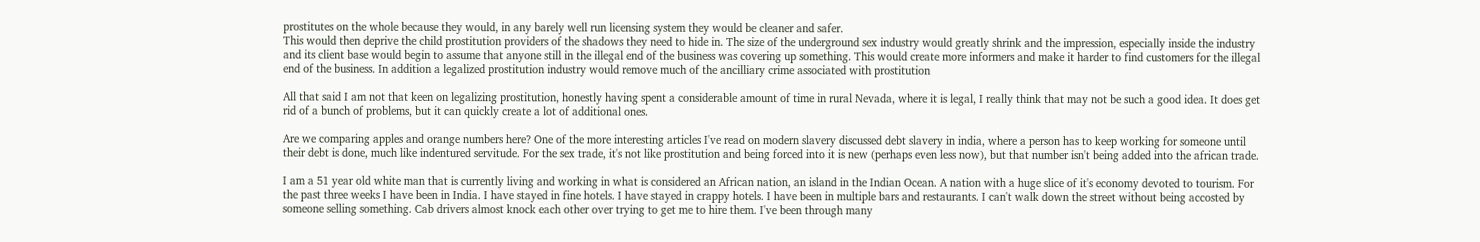prostitutes on the whole because they would, in any barely well run licensing system they would be cleaner and safer.
This would then deprive the child prostitution providers of the shadows they need to hide in. The size of the underground sex industry would greatly shrink and the impression, especially inside the industry and its client base would begin to assume that anyone still in the illegal end of the business was covering up something. This would create more informers and make it harder to find customers for the illegal end of the business. In addition a legalized prostitution industry would remove much of the ancilliary crime associated with prostitution

All that said I am not that keen on legalizing prostitution, honestly having spent a considerable amount of time in rural Nevada, where it is legal, I really think that may not be such a good idea. It does get rid of a bunch of problems, but it can quickly create a lot of additional ones.

Are we comparing apples and orange numbers here? One of the more interesting articles I've read on modern slavery discussed debt slavery in india, where a person has to keep working for someone until their debt is done, much like indentured servitude. For the sex trade, it's not like prostitution and being forced into it is new (perhaps even less now), but that number isn't being added into the african trade.

I am a 51 year old white man that is currently living and working in what is considered an African nation, an island in the Indian Ocean. A nation with a huge slice of it's economy devoted to tourism. For the past three weeks I have been in India. I have stayed in fine hotels. I have stayed in crappy hotels. I have been in multiple bars and restaurants. I can't walk down the street without being accosted by someone selling something. Cab drivers almost knock each other over trying to get me to hire them. I've been through many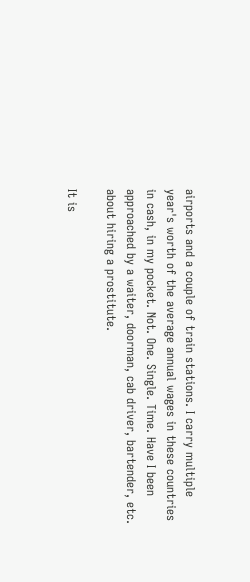airports and a couple of train stations. I carry multiple year's worth of the average annual wages in these countries in cash, in my pocket. Not. One. Single. Time. Have I been approached by a waiter, doorman, cab driver, bartender, etc. about hiring a prostitute.

It is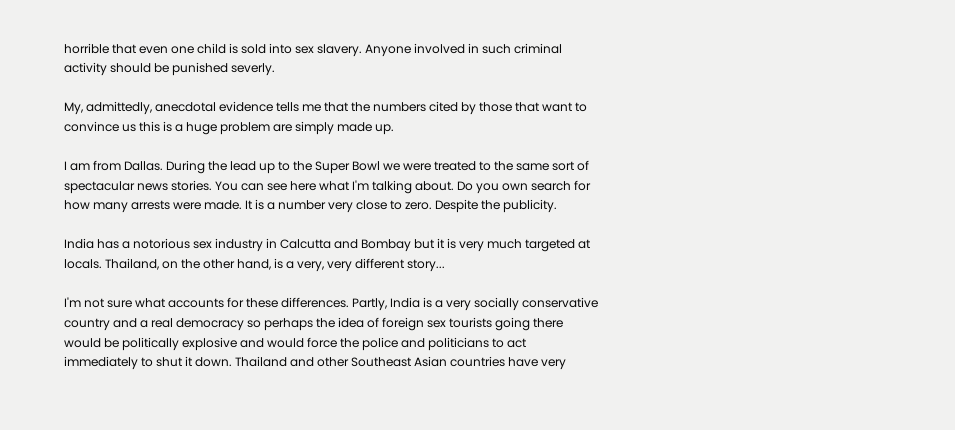horrible that even one child is sold into sex slavery. Anyone involved in such criminal activity should be punished severly.

My, admittedly, anecdotal evidence tells me that the numbers cited by those that want to convince us this is a huge problem are simply made up.

I am from Dallas. During the lead up to the Super Bowl we were treated to the same sort of spectacular news stories. You can see here what I'm talking about. Do you own search for how many arrests were made. It is a number very close to zero. Despite the publicity.

India has a notorious sex industry in Calcutta and Bombay but it is very much targeted at locals. Thailand, on the other hand, is a very, very different story...

I'm not sure what accounts for these differences. Partly, India is a very socially conservative country and a real democracy so perhaps the idea of foreign sex tourists going there would be politically explosive and would force the police and politicians to act immediately to shut it down. Thailand and other Southeast Asian countries have very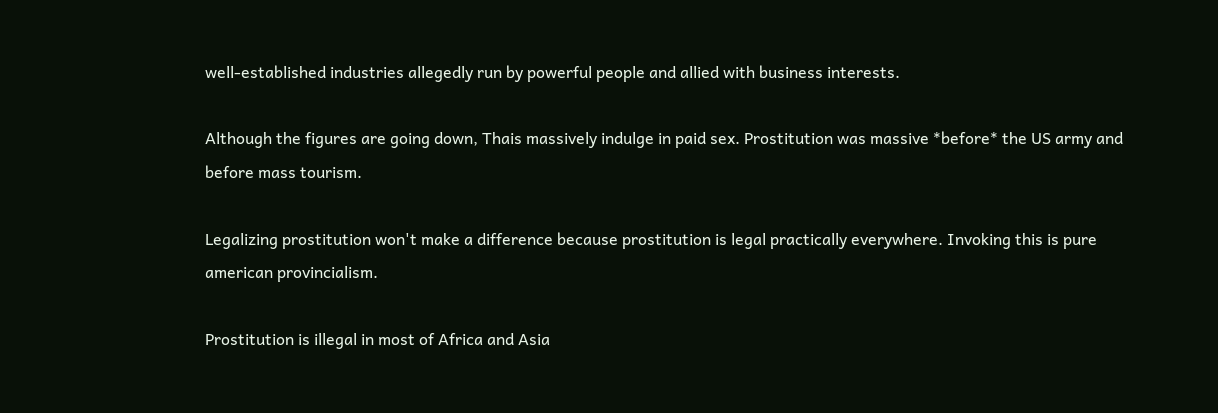well-established industries allegedly run by powerful people and allied with business interests.

Although the figures are going down, Thais massively indulge in paid sex. Prostitution was massive *before* the US army and before mass tourism.

Legalizing prostitution won't make a difference because prostitution is legal practically everywhere. Invoking this is pure american provincialism.

Prostitution is illegal in most of Africa and Asia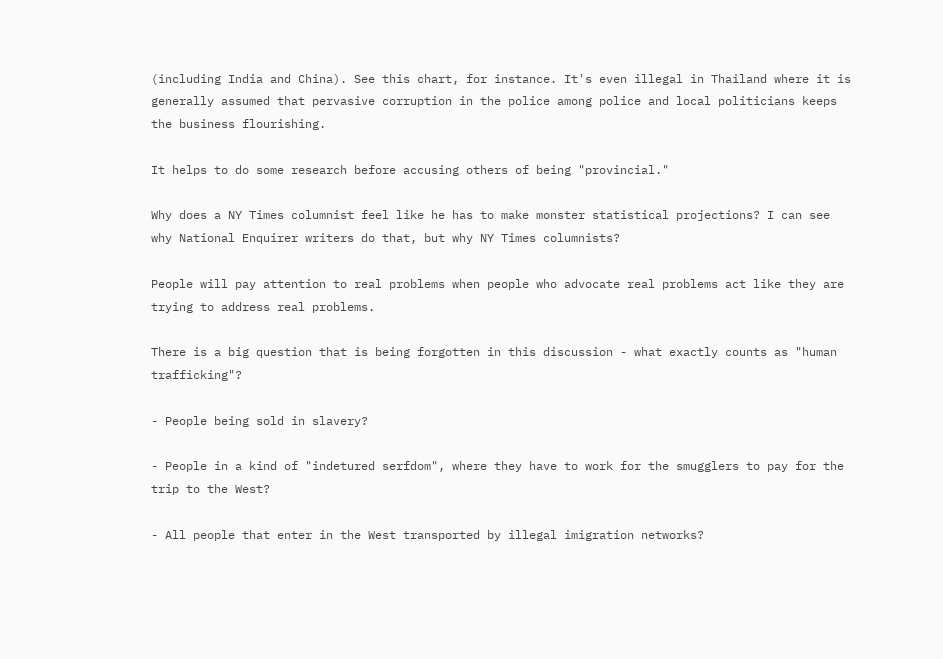(including India and China). See this chart, for instance. It's even illegal in Thailand where it is generally assumed that pervasive corruption in the police among police and local politicians keeps the business flourishing.

It helps to do some research before accusing others of being "provincial."

Why does a NY Times columnist feel like he has to make monster statistical projections? I can see why National Enquirer writers do that, but why NY Times columnists?

People will pay attention to real problems when people who advocate real problems act like they are trying to address real problems.

There is a big question that is being forgotten in this discussion - what exactly counts as "human trafficking"?

- People being sold in slavery?

- People in a kind of "indetured serfdom", where they have to work for the smugglers to pay for the trip to the West?

- All people that enter in the West transported by illegal imigration networks?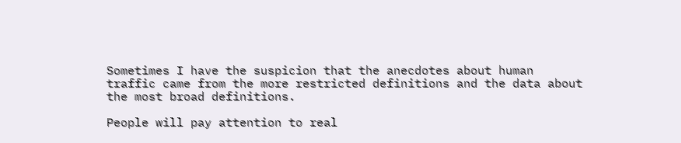Sometimes I have the suspicion that the anecdotes about human traffic came from the more restricted definitions and the data about the most broad definitions.

People will pay attention to real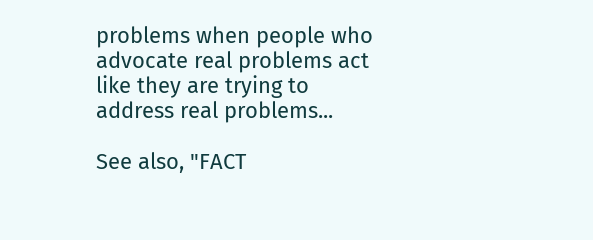problems when people who advocate real problems act like they are trying to address real problems...

See also, "FACT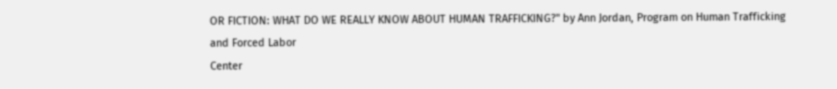OR FICTION: WHAT DO WE REALLY KNOW ABOUT HUMAN TRAFFICKING?" by Ann Jordan, Program on Human Trafficking and Forced Labor
Center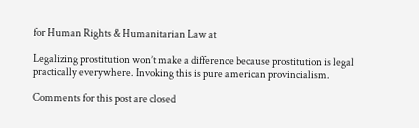for Human Rights & Humanitarian Law at

Legalizing prostitution won’t make a difference because prostitution is legal practically everywhere. Invoking this is pure american provincialism.

Comments for this post are closed